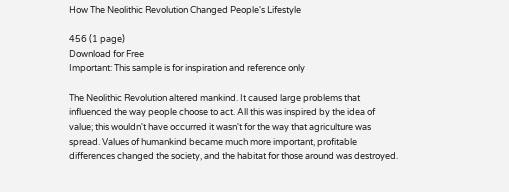How The Neolithic Revolution Changed People's Lifestyle

456 (1 page)
Download for Free
Important: This sample is for inspiration and reference only

The Neolithic Revolution altered mankind. It caused large problems that influenced the way people choose to act. All this was inspired by the idea of value; this wouldn't have occurred it wasn't for the way that agriculture was spread. Values of humankind became much more important, profitable differences changed the society, and the habitat for those around was destroyed.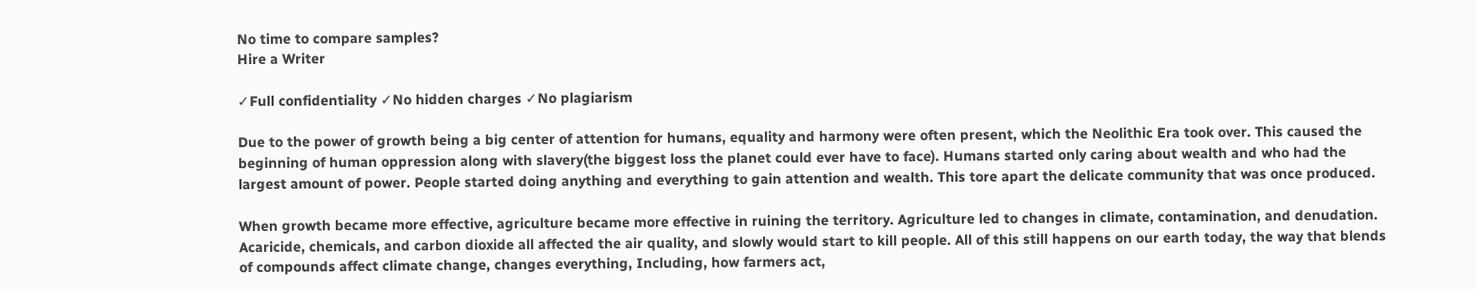No time to compare samples?
Hire a Writer

✓Full confidentiality ✓No hidden charges ✓No plagiarism

Due to the power of growth being a big center of attention for humans, equality and harmony were often present, which the Neolithic Era took over. This caused the beginning of human oppression along with slavery(the biggest loss the planet could ever have to face). Humans started only caring about wealth and who had the largest amount of power. People started doing anything and everything to gain attention and wealth. This tore apart the delicate community that was once produced.

When growth became more effective, agriculture became more effective in ruining the territory. Agriculture led to changes in climate, contamination, and denudation. Acaricide, chemicals, and carbon dioxide all affected the air quality, and slowly would start to kill people. All of this still happens on our earth today, the way that blends of compounds affect climate change, changes everything, Including, how farmers act,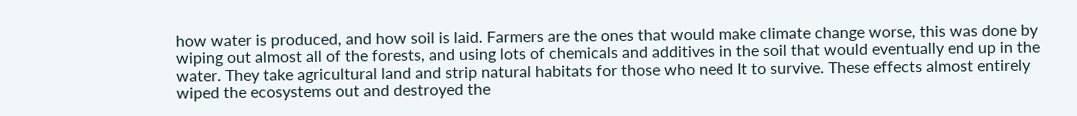how water is produced, and how soil is laid. Farmers are the ones that would make climate change worse, this was done by wiping out almost all of the forests, and using lots of chemicals and additives in the soil that would eventually end up in the water. They take agricultural land and strip natural habitats for those who need It to survive. These effects almost entirely wiped the ecosystems out and destroyed the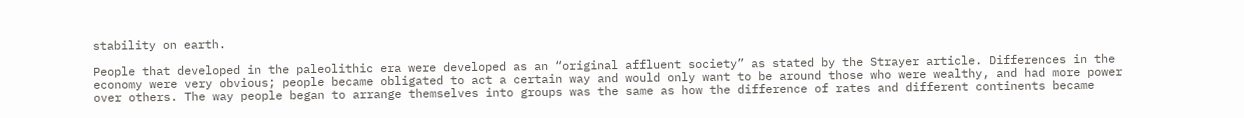stability on earth.

People that developed in the paleolithic era were developed as an “original affluent society” as stated by the Strayer article. Differences in the economy were very obvious; people became obligated to act a certain way and would only want to be around those who were wealthy, and had more power over others. The way people began to arrange themselves into groups was the same as how the difference of rates and different continents became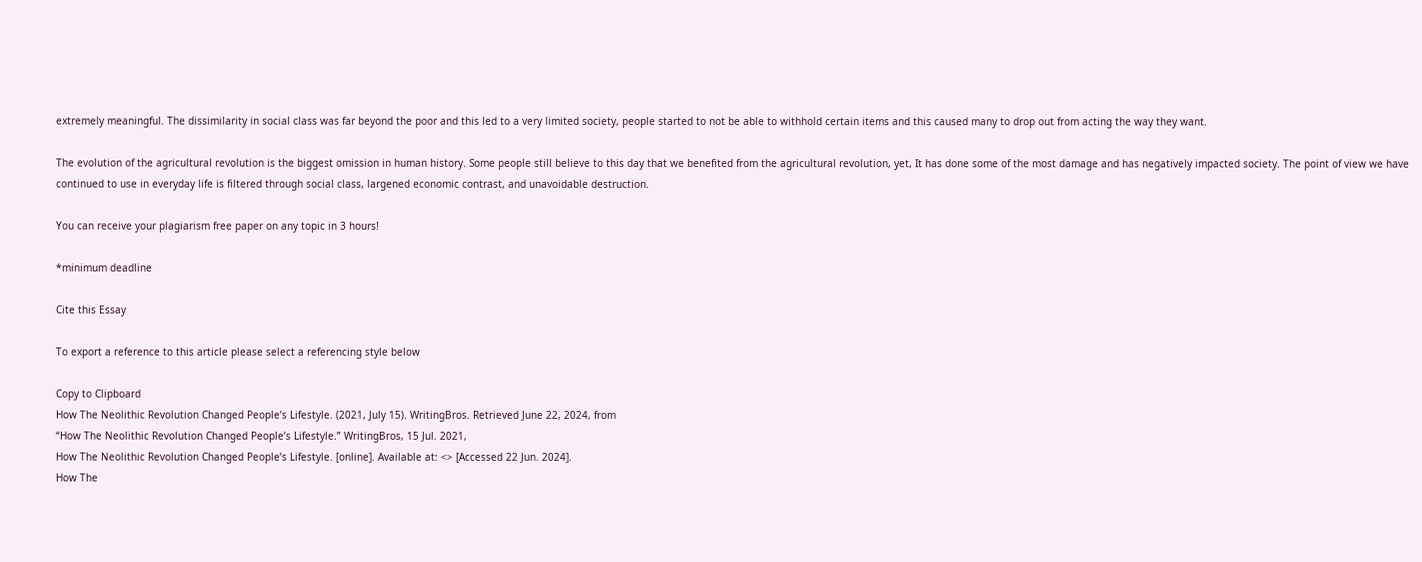extremely meaningful. The dissimilarity in social class was far beyond the poor and this led to a very limited society, people started to not be able to withhold certain items and this caused many to drop out from acting the way they want.

The evolution of the agricultural revolution is the biggest omission in human history. Some people still believe to this day that we benefited from the agricultural revolution, yet, It has done some of the most damage and has negatively impacted society. The point of view we have continued to use in everyday life is filtered through social class, largened economic contrast, and unavoidable destruction.

You can receive your plagiarism free paper on any topic in 3 hours!

*minimum deadline

Cite this Essay

To export a reference to this article please select a referencing style below

Copy to Clipboard
How The Neolithic Revolution Changed People’s Lifestyle. (2021, July 15). WritingBros. Retrieved June 22, 2024, from
“How The Neolithic Revolution Changed People’s Lifestyle.” WritingBros, 15 Jul. 2021,
How The Neolithic Revolution Changed People’s Lifestyle. [online]. Available at: <> [Accessed 22 Jun. 2024].
How The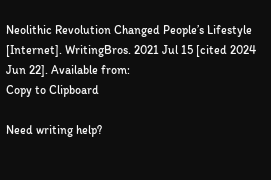Neolithic Revolution Changed People’s Lifestyle [Internet]. WritingBros. 2021 Jul 15 [cited 2024 Jun 22]. Available from:
Copy to Clipboard

Need writing help?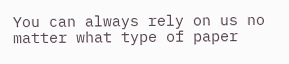You can always rely on us no matter what type of paper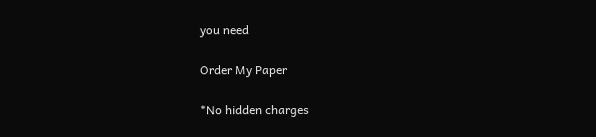you need

Order My Paper

*No hidden charges